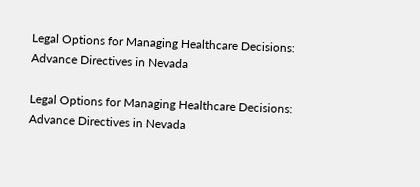Legal Options for Managing Healthcare Decisions: Advance Directives in Nevada

Legal Options for Managing Healthcare Decisions: Advance Directives in Nevada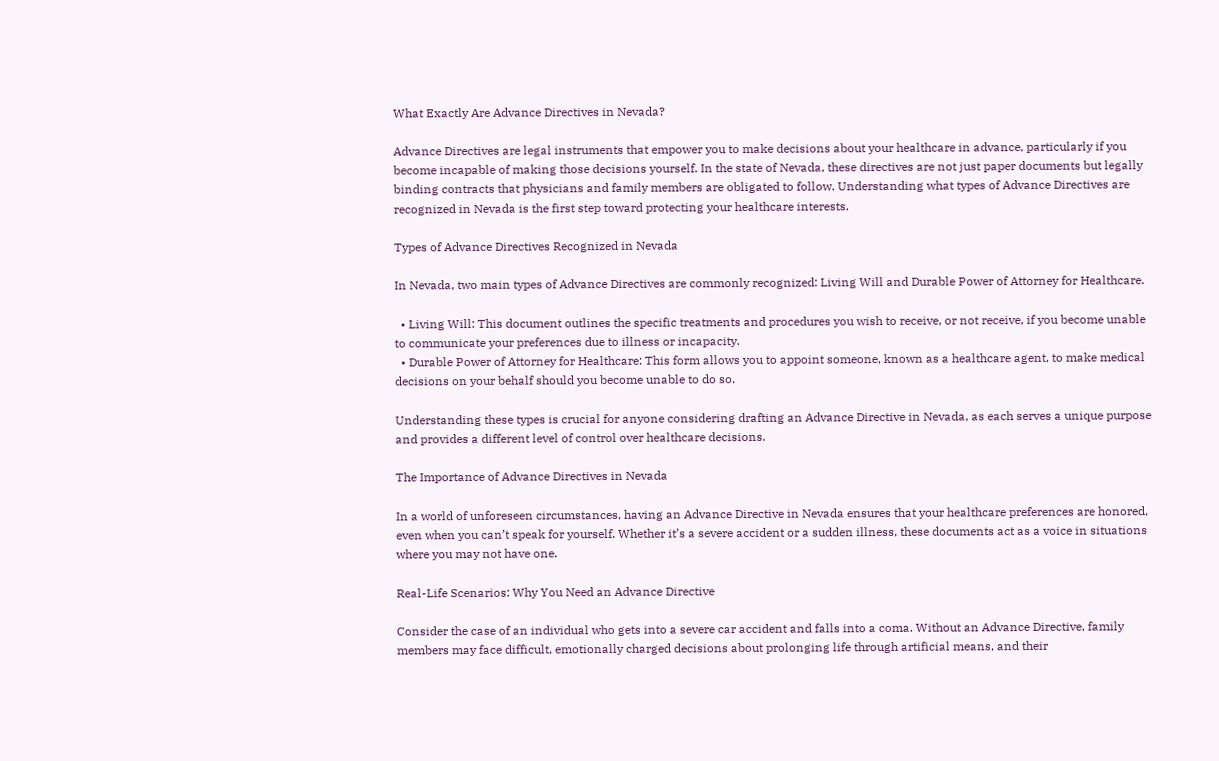What Exactly Are Advance Directives in Nevada?

Advance Directives are legal instruments that empower you to make decisions about your healthcare in advance, particularly if you become incapable of making those decisions yourself. In the state of Nevada, these directives are not just paper documents but legally binding contracts that physicians and family members are obligated to follow. Understanding what types of Advance Directives are recognized in Nevada is the first step toward protecting your healthcare interests.

Types of Advance Directives Recognized in Nevada

In Nevada, two main types of Advance Directives are commonly recognized: Living Will and Durable Power of Attorney for Healthcare.

  • Living Will: This document outlines the specific treatments and procedures you wish to receive, or not receive, if you become unable to communicate your preferences due to illness or incapacity.
  • Durable Power of Attorney for Healthcare: This form allows you to appoint someone, known as a healthcare agent, to make medical decisions on your behalf should you become unable to do so.

Understanding these types is crucial for anyone considering drafting an Advance Directive in Nevada, as each serves a unique purpose and provides a different level of control over healthcare decisions.

The Importance of Advance Directives in Nevada

In a world of unforeseen circumstances, having an Advance Directive in Nevada ensures that your healthcare preferences are honored, even when you can’t speak for yourself. Whether it’s a severe accident or a sudden illness, these documents act as a voice in situations where you may not have one.

Real-Life Scenarios: Why You Need an Advance Directive

Consider the case of an individual who gets into a severe car accident and falls into a coma. Without an Advance Directive, family members may face difficult, emotionally charged decisions about prolonging life through artificial means, and their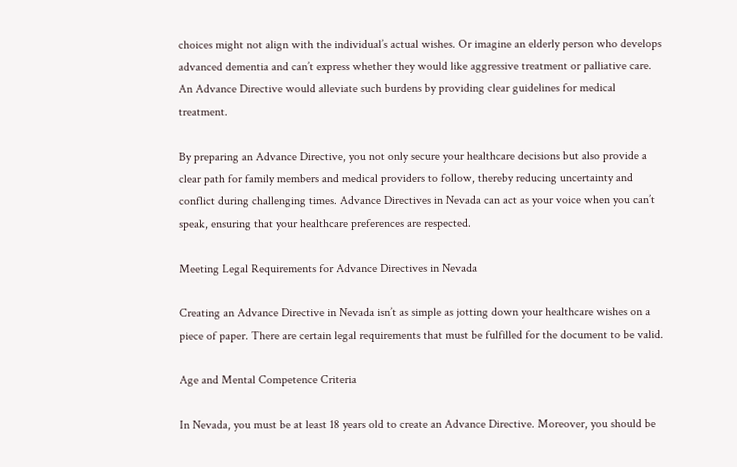choices might not align with the individual’s actual wishes. Or imagine an elderly person who develops advanced dementia and can’t express whether they would like aggressive treatment or palliative care. An Advance Directive would alleviate such burdens by providing clear guidelines for medical treatment.

By preparing an Advance Directive, you not only secure your healthcare decisions but also provide a clear path for family members and medical providers to follow, thereby reducing uncertainty and conflict during challenging times. Advance Directives in Nevada can act as your voice when you can’t speak, ensuring that your healthcare preferences are respected.

Meeting Legal Requirements for Advance Directives in Nevada

Creating an Advance Directive in Nevada isn’t as simple as jotting down your healthcare wishes on a piece of paper. There are certain legal requirements that must be fulfilled for the document to be valid.

Age and Mental Competence Criteria

In Nevada, you must be at least 18 years old to create an Advance Directive. Moreover, you should be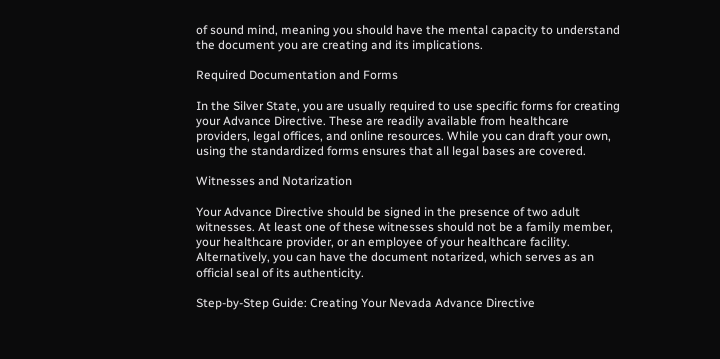of sound mind, meaning you should have the mental capacity to understand the document you are creating and its implications.

Required Documentation and Forms

In the Silver State, you are usually required to use specific forms for creating your Advance Directive. These are readily available from healthcare providers, legal offices, and online resources. While you can draft your own, using the standardized forms ensures that all legal bases are covered.

Witnesses and Notarization

Your Advance Directive should be signed in the presence of two adult witnesses. At least one of these witnesses should not be a family member, your healthcare provider, or an employee of your healthcare facility. Alternatively, you can have the document notarized, which serves as an official seal of its authenticity.

Step-by-Step Guide: Creating Your Nevada Advance Directive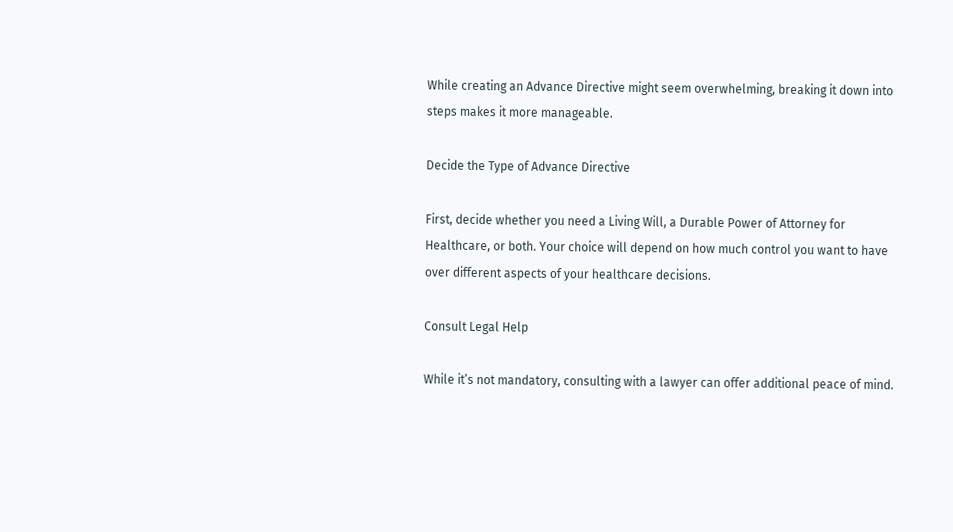While creating an Advance Directive might seem overwhelming, breaking it down into steps makes it more manageable.

Decide the Type of Advance Directive

First, decide whether you need a Living Will, a Durable Power of Attorney for Healthcare, or both. Your choice will depend on how much control you want to have over different aspects of your healthcare decisions.

Consult Legal Help

While it’s not mandatory, consulting with a lawyer can offer additional peace of mind.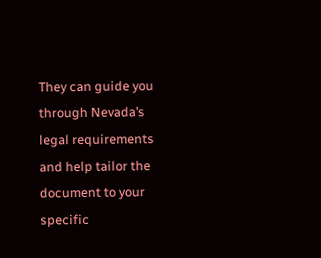They can guide you through Nevada’s legal requirements and help tailor the document to your specific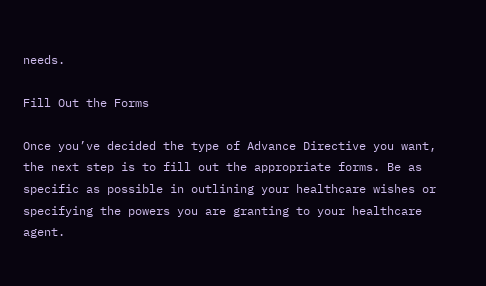needs.

Fill Out the Forms

Once you’ve decided the type of Advance Directive you want, the next step is to fill out the appropriate forms. Be as specific as possible in outlining your healthcare wishes or specifying the powers you are granting to your healthcare agent.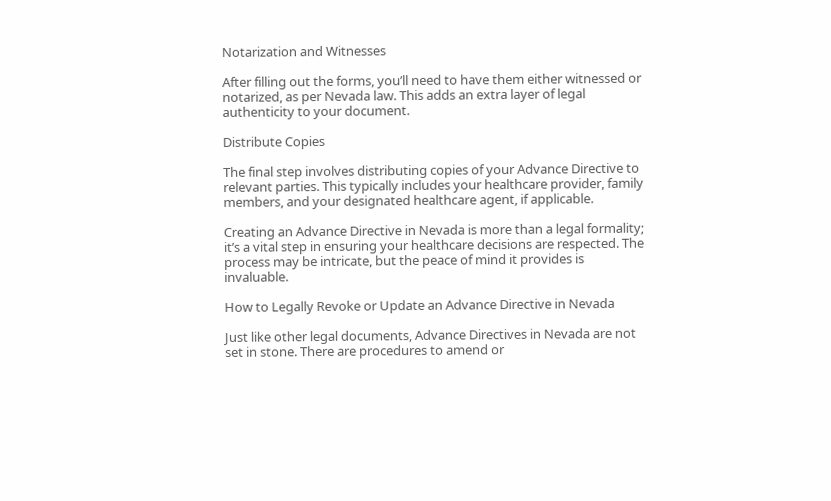Notarization and Witnesses

After filling out the forms, you’ll need to have them either witnessed or notarized, as per Nevada law. This adds an extra layer of legal authenticity to your document.

Distribute Copies

The final step involves distributing copies of your Advance Directive to relevant parties. This typically includes your healthcare provider, family members, and your designated healthcare agent, if applicable.

Creating an Advance Directive in Nevada is more than a legal formality; it’s a vital step in ensuring your healthcare decisions are respected. The process may be intricate, but the peace of mind it provides is invaluable.

How to Legally Revoke or Update an Advance Directive in Nevada

Just like other legal documents, Advance Directives in Nevada are not set in stone. There are procedures to amend or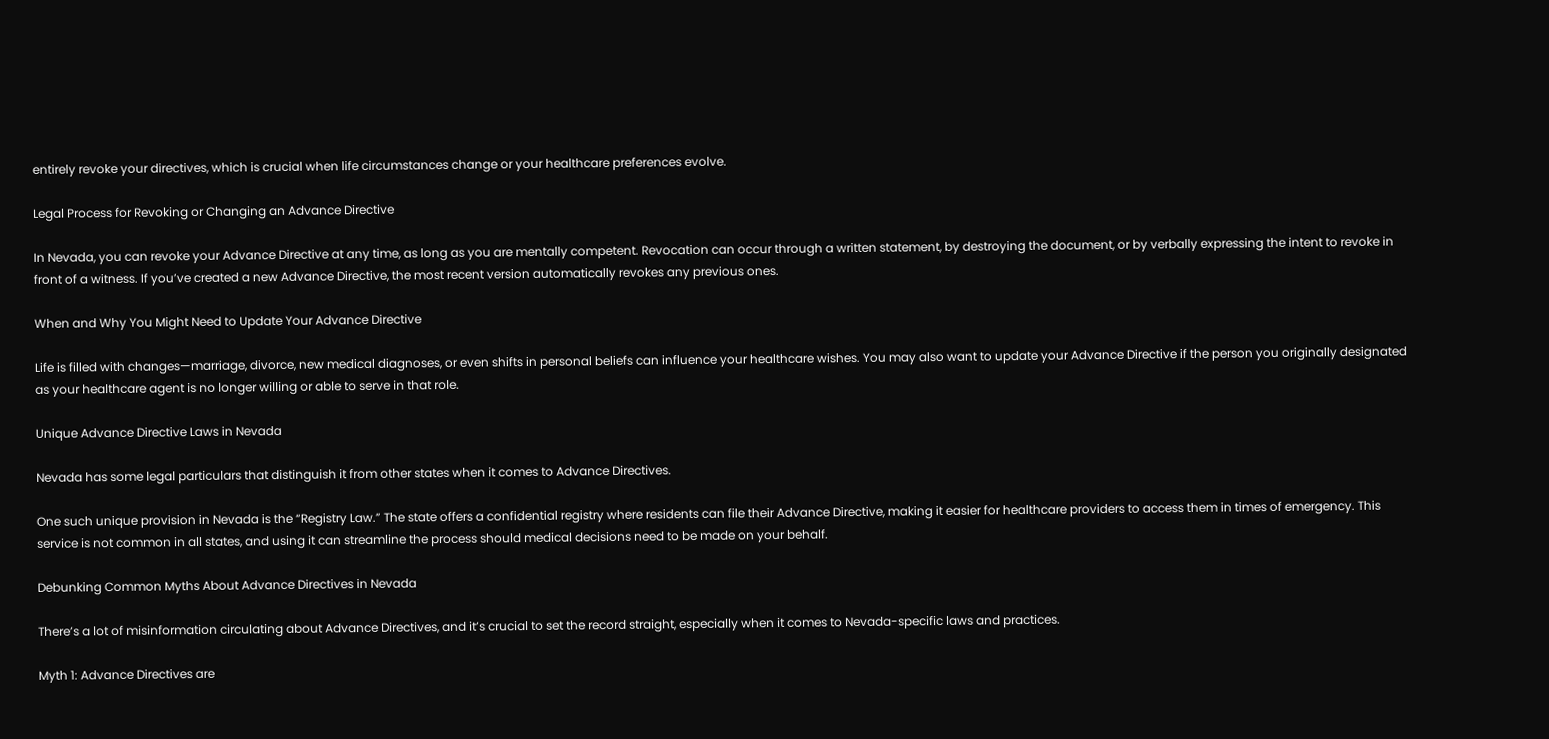entirely revoke your directives, which is crucial when life circumstances change or your healthcare preferences evolve.

Legal Process for Revoking or Changing an Advance Directive

In Nevada, you can revoke your Advance Directive at any time, as long as you are mentally competent. Revocation can occur through a written statement, by destroying the document, or by verbally expressing the intent to revoke in front of a witness. If you’ve created a new Advance Directive, the most recent version automatically revokes any previous ones.

When and Why You Might Need to Update Your Advance Directive

Life is filled with changes—marriage, divorce, new medical diagnoses, or even shifts in personal beliefs can influence your healthcare wishes. You may also want to update your Advance Directive if the person you originally designated as your healthcare agent is no longer willing or able to serve in that role.

Unique Advance Directive Laws in Nevada

Nevada has some legal particulars that distinguish it from other states when it comes to Advance Directives.

One such unique provision in Nevada is the “Registry Law.” The state offers a confidential registry where residents can file their Advance Directive, making it easier for healthcare providers to access them in times of emergency. This service is not common in all states, and using it can streamline the process should medical decisions need to be made on your behalf.

Debunking Common Myths About Advance Directives in Nevada

There’s a lot of misinformation circulating about Advance Directives, and it’s crucial to set the record straight, especially when it comes to Nevada-specific laws and practices.

Myth 1: Advance Directives are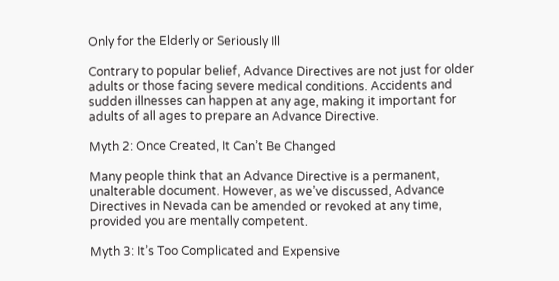Only for the Elderly or Seriously Ill

Contrary to popular belief, Advance Directives are not just for older adults or those facing severe medical conditions. Accidents and sudden illnesses can happen at any age, making it important for adults of all ages to prepare an Advance Directive.

Myth 2: Once Created, It Can’t Be Changed

Many people think that an Advance Directive is a permanent, unalterable document. However, as we’ve discussed, Advance Directives in Nevada can be amended or revoked at any time, provided you are mentally competent.

Myth 3: It’s Too Complicated and Expensive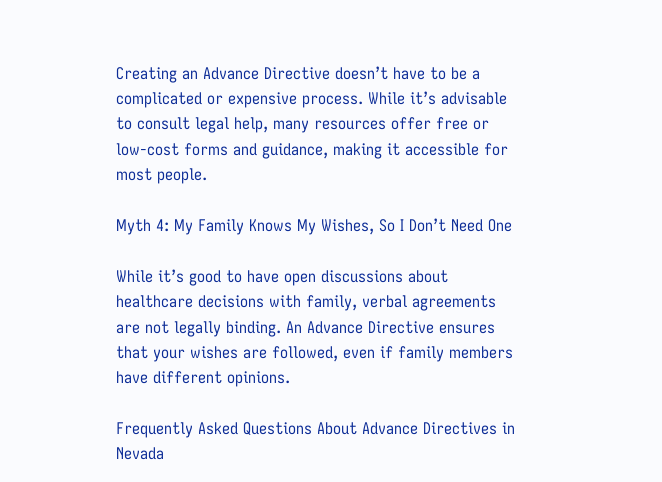Creating an Advance Directive doesn’t have to be a complicated or expensive process. While it’s advisable to consult legal help, many resources offer free or low-cost forms and guidance, making it accessible for most people.

Myth 4: My Family Knows My Wishes, So I Don’t Need One

While it’s good to have open discussions about healthcare decisions with family, verbal agreements are not legally binding. An Advance Directive ensures that your wishes are followed, even if family members have different opinions.

Frequently Asked Questions About Advance Directives in Nevada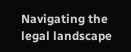Navigating the legal landscape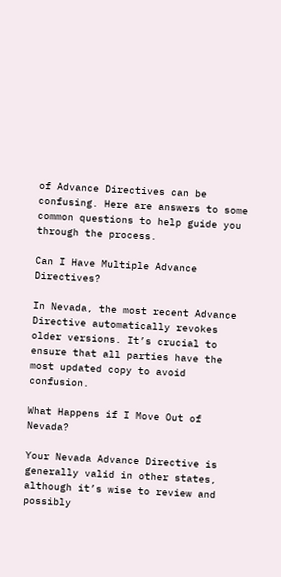of Advance Directives can be confusing. Here are answers to some common questions to help guide you through the process.

Can I Have Multiple Advance Directives?

In Nevada, the most recent Advance Directive automatically revokes older versions. It’s crucial to ensure that all parties have the most updated copy to avoid confusion.

What Happens if I Move Out of Nevada?

Your Nevada Advance Directive is generally valid in other states, although it’s wise to review and possibly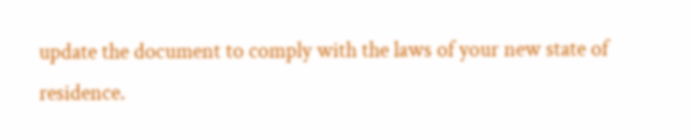update the document to comply with the laws of your new state of residence.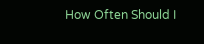How Often Should I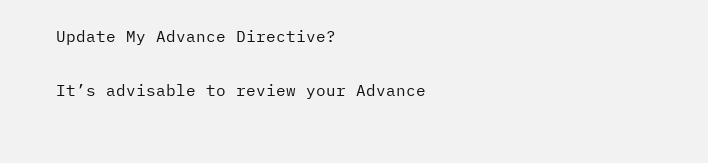Update My Advance Directive?

It’s advisable to review your Advance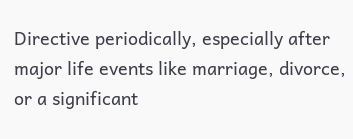Directive periodically, especially after major life events like marriage, divorce, or a significant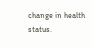change in health status.